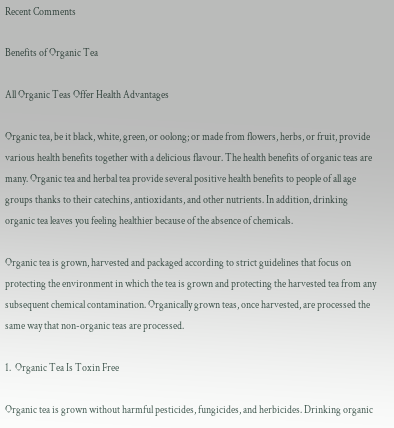Recent Comments

Benefits of Organic Tea

All Organic Teas Offer Health Advantages

Organic tea, be it black, white, green, or oolong; or made from flowers, herbs, or fruit, provide various health benefits together with a delicious flavour. The health benefits of organic teas are many. Organic tea and herbal tea provide several positive health benefits to people of all age groups thanks to their catechins, antioxidants, and other nutrients. In addition, drinking organic tea leaves you feeling healthier because of the absence of chemicals.

Organic tea is grown, harvested and packaged according to strict guidelines that focus on protecting the environment in which the tea is grown and protecting the harvested tea from any subsequent chemical contamination. Organically grown teas, once harvested, are processed the same way that non-organic teas are processed.

1.  Organic Tea Is Toxin Free

Organic tea is grown without harmful pesticides, fungicides, and herbicides. Drinking organic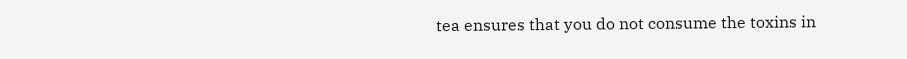tea ensures that you do not consume the toxins in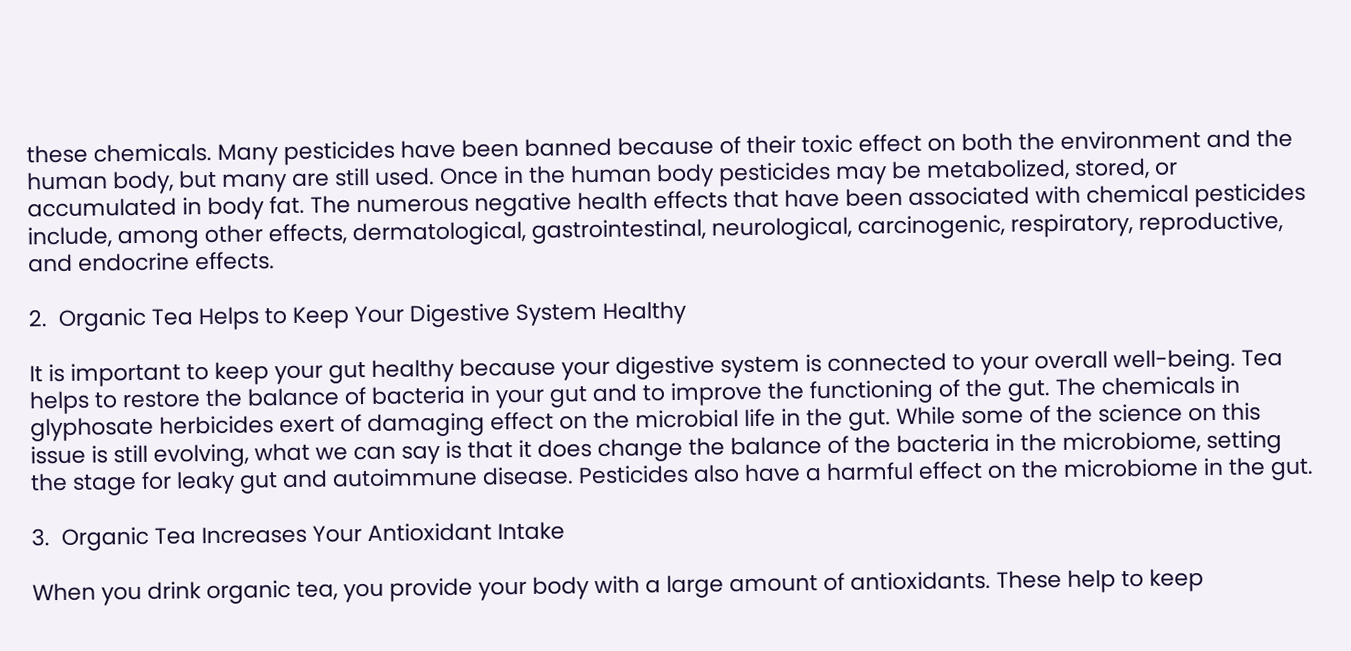these chemicals. Many pesticides have been banned because of their toxic effect on both the environment and the human body, but many are still used. Once in the human body pesticides may be metabolized, stored, or accumulated in body fat. The numerous negative health effects that have been associated with chemical pesticides include, among other effects, dermatological, gastrointestinal, neurological, carcinogenic, respiratory, reproductive, and endocrine effects.

2.  Organic Tea Helps to Keep Your Digestive System Healthy

It is important to keep your gut healthy because your digestive system is connected to your overall well-being. Tea helps to restore the balance of bacteria in your gut and to improve the functioning of the gut. The chemicals in glyphosate herbicides exert of damaging effect on the microbial life in the gut. While some of the science on this issue is still evolving, what we can say is that it does change the balance of the bacteria in the microbiome, setting the stage for leaky gut and autoimmune disease. Pesticides also have a harmful effect on the microbiome in the gut.

3.  Organic Tea Increases Your Antioxidant Intake

When you drink organic tea, you provide your body with a large amount of antioxidants. These help to keep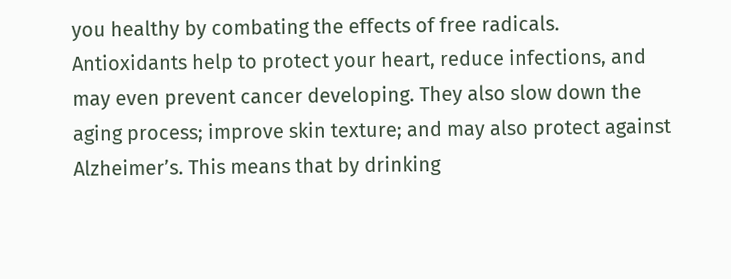you healthy by combating the effects of free radicals. Antioxidants help to protect your heart, reduce infections, and may even prevent cancer developing. They also slow down the aging process; improve skin texture; and may also protect against Alzheimer’s. This means that by drinking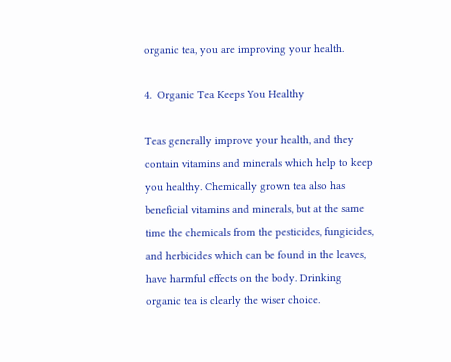organic tea, you are improving your health.

4.  Organic Tea Keeps You Healthy

Teas generally improve your health, and they contain vitamins and minerals which help to keep you healthy. Chemically grown tea also has beneficial vitamins and minerals, but at the same time the chemicals from the pesticides, fungicides, and herbicides which can be found in the leaves, have harmful effects on the body. Drinking organic tea is clearly the wiser choice.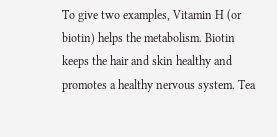To give two examples, Vitamin H (or biotin) helps the metabolism. Biotin keeps the hair and skin healthy and promotes a healthy nervous system. Tea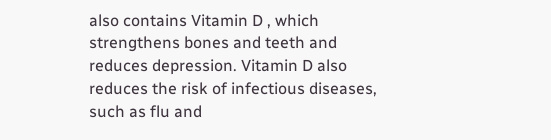also contains Vitamin D , which strengthens bones and teeth and reduces depression. Vitamin D also reduces the risk of infectious diseases, such as flu and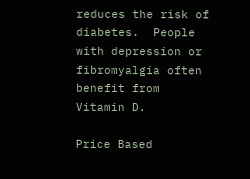reduces the risk of diabetes.  People with depression or fibromyalgia often benefit from Vitamin D.

Price Based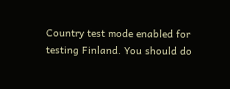Country test mode enabled for testing Finland. You should do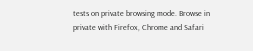tests on private browsing mode. Browse in private with Firefox, Chrome and Safari